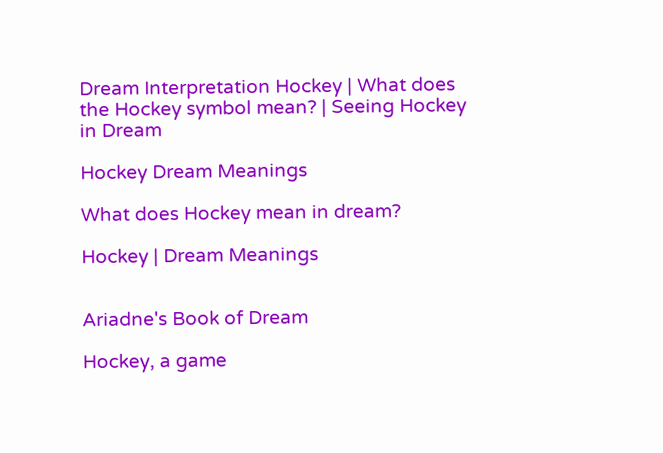Dream Interpretation Hockey | What does the Hockey symbol mean? | Seeing Hockey in Dream

Hockey Dream Meanings

What does Hockey mean in dream?

Hockey | Dream Meanings


Ariadne's Book of Dream

Hockey, a game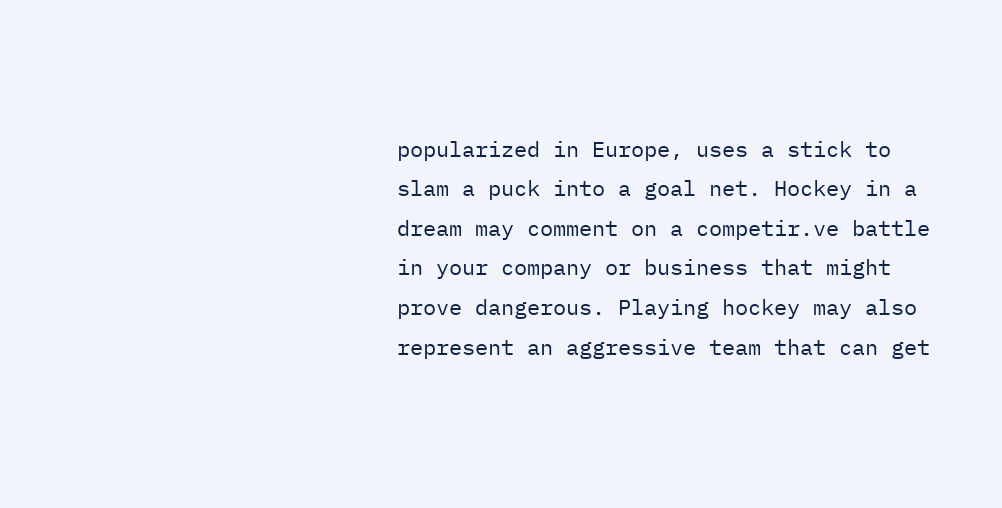popularized in Europe, uses a stick to slam a puck into a goal net. Hockey in a dream may comment on a competir.ve battle in your company or business that might prove dangerous. Playing hockey may also represent an aggressive team that can get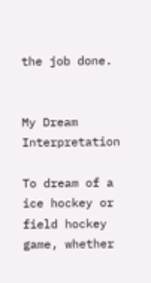the job done.


My Dream Interpretation

To dream of a ice hockey or field hockey game, whether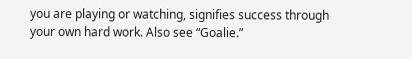you are playing or watching, signifies success through your own hard work. Also see “Goalie.”